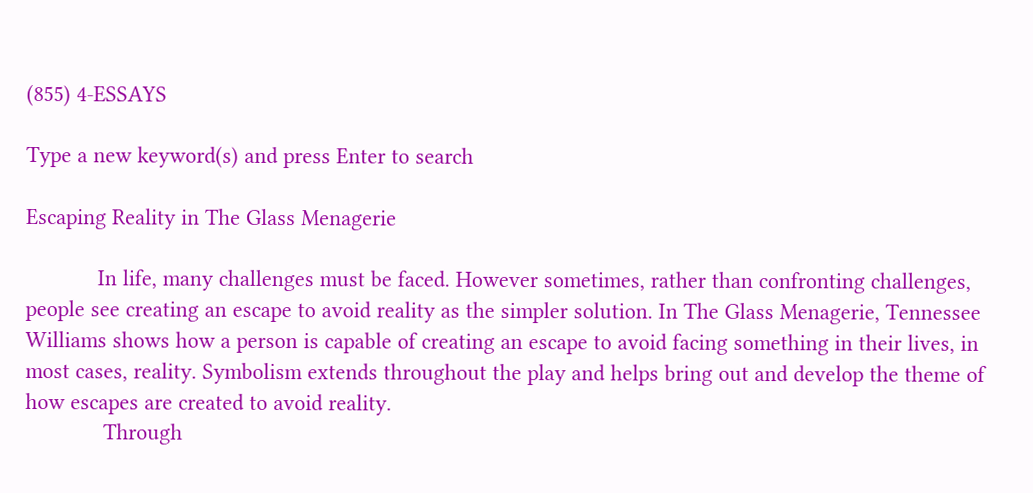(855) 4-ESSAYS

Type a new keyword(s) and press Enter to search

Escaping Reality in The Glass Menagerie

            In life, many challenges must be faced. However sometimes, rather than confronting challenges, people see creating an escape to avoid reality as the simpler solution. In The Glass Menagerie, Tennessee Williams shows how a person is capable of creating an escape to avoid facing something in their lives, in most cases, reality. Symbolism extends throughout the play and helps bring out and develop the theme of how escapes are created to avoid reality.
             Through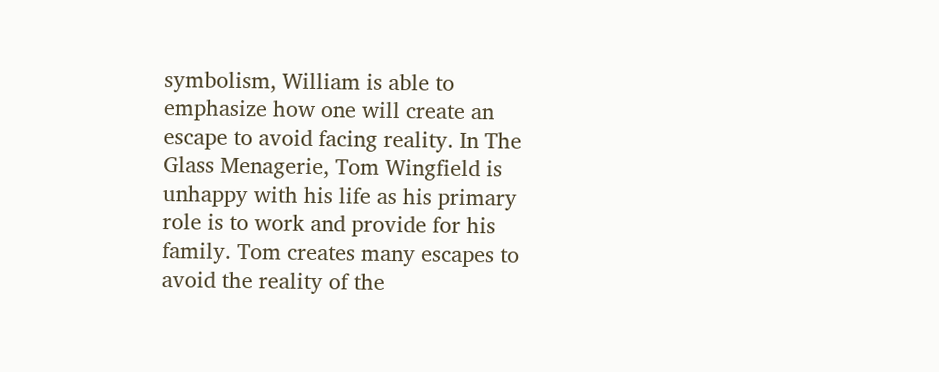symbolism, William is able to emphasize how one will create an escape to avoid facing reality. In The Glass Menagerie, Tom Wingfield is unhappy with his life as his primary role is to work and provide for his family. Tom creates many escapes to avoid the reality of the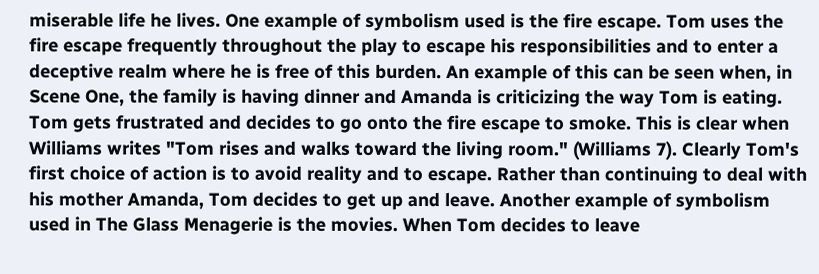miserable life he lives. One example of symbolism used is the fire escape. Tom uses the fire escape frequently throughout the play to escape his responsibilities and to enter a deceptive realm where he is free of this burden. An example of this can be seen when, in Scene One, the family is having dinner and Amanda is criticizing the way Tom is eating. Tom gets frustrated and decides to go onto the fire escape to smoke. This is clear when Williams writes "Tom rises and walks toward the living room." (Williams 7). Clearly Tom's first choice of action is to avoid reality and to escape. Rather than continuing to deal with his mother Amanda, Tom decides to get up and leave. Another example of symbolism used in The Glass Menagerie is the movies. When Tom decides to leave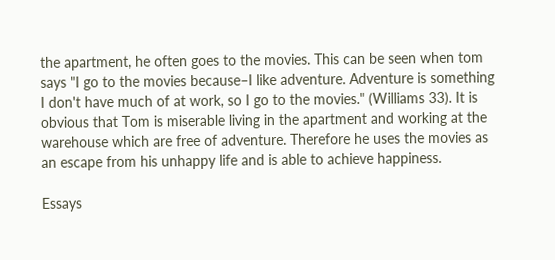the apartment, he often goes to the movies. This can be seen when tom says "I go to the movies because–I like adventure. Adventure is something I don't have much of at work, so I go to the movies." (Williams 33). It is obvious that Tom is miserable living in the apartment and working at the warehouse which are free of adventure. Therefore he uses the movies as an escape from his unhappy life and is able to achieve happiness.

Essays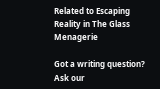Related to Escaping Reality in The Glass Menagerie

Got a writing question? Ask our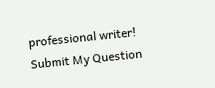professional writer!
Submit My Question